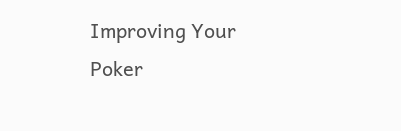Improving Your Poker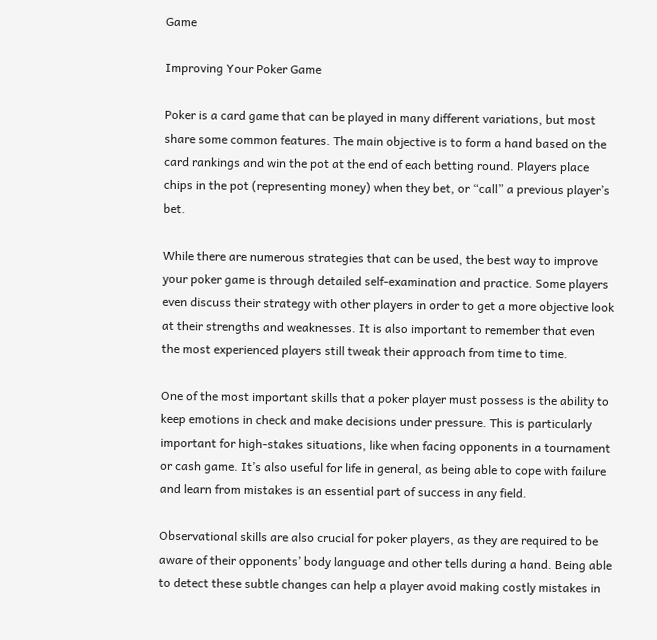Game

Improving Your Poker Game

Poker is a card game that can be played in many different variations, but most share some common features. The main objective is to form a hand based on the card rankings and win the pot at the end of each betting round. Players place chips in the pot (representing money) when they bet, or “call” a previous player’s bet.

While there are numerous strategies that can be used, the best way to improve your poker game is through detailed self-examination and practice. Some players even discuss their strategy with other players in order to get a more objective look at their strengths and weaknesses. It is also important to remember that even the most experienced players still tweak their approach from time to time.

One of the most important skills that a poker player must possess is the ability to keep emotions in check and make decisions under pressure. This is particularly important for high-stakes situations, like when facing opponents in a tournament or cash game. It’s also useful for life in general, as being able to cope with failure and learn from mistakes is an essential part of success in any field.

Observational skills are also crucial for poker players, as they are required to be aware of their opponents’ body language and other tells during a hand. Being able to detect these subtle changes can help a player avoid making costly mistakes in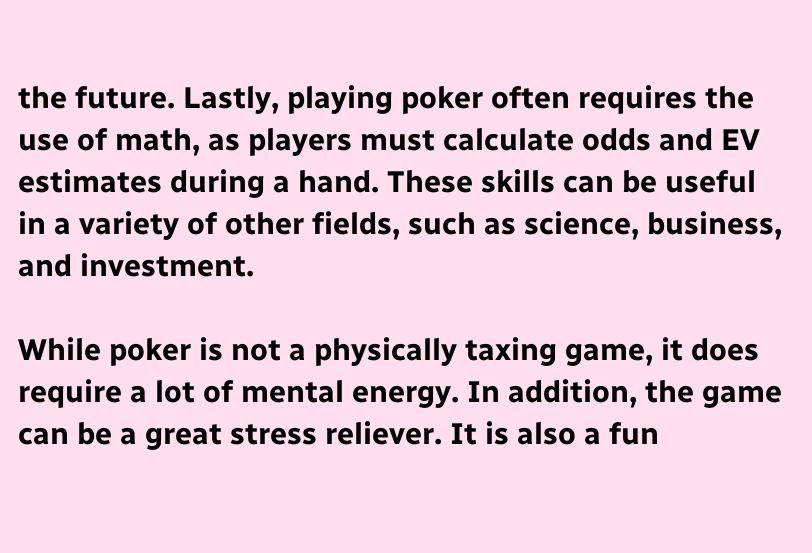the future. Lastly, playing poker often requires the use of math, as players must calculate odds and EV estimates during a hand. These skills can be useful in a variety of other fields, such as science, business, and investment.

While poker is not a physically taxing game, it does require a lot of mental energy. In addition, the game can be a great stress reliever. It is also a fun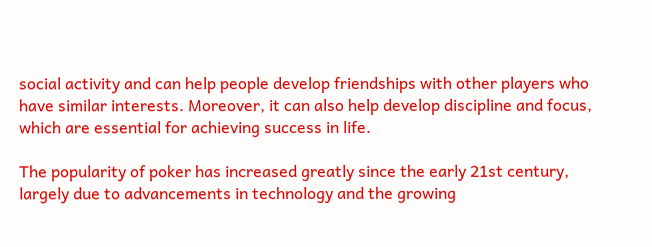social activity and can help people develop friendships with other players who have similar interests. Moreover, it can also help develop discipline and focus, which are essential for achieving success in life.

The popularity of poker has increased greatly since the early 21st century, largely due to advancements in technology and the growing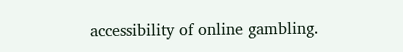accessibility of online gambling.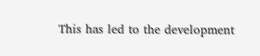This has led to the development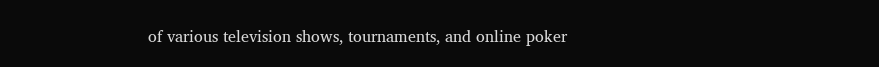of various television shows, tournaments, and online poker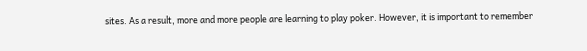sites. As a result, more and more people are learning to play poker. However, it is important to remember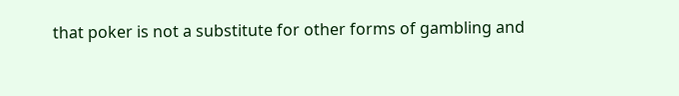that poker is not a substitute for other forms of gambling and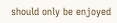should only be enjoyed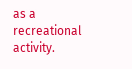as a recreational activity.